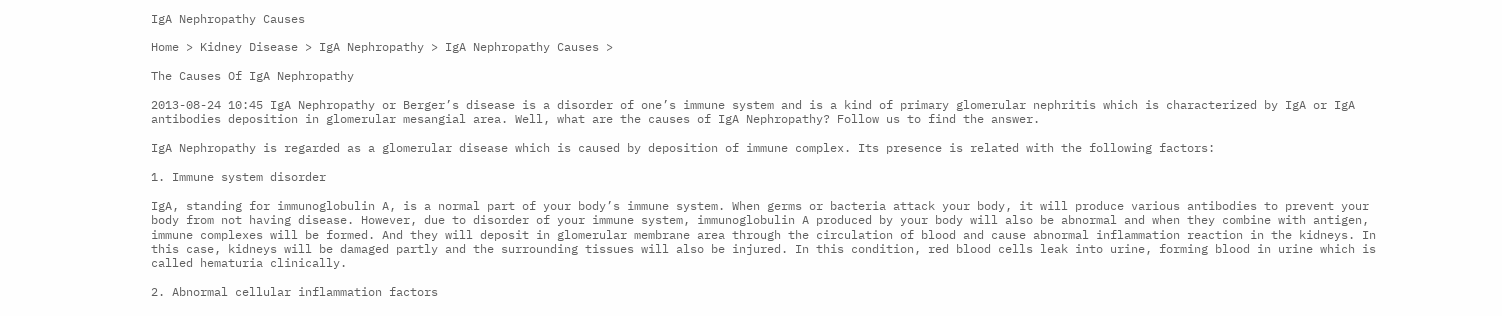IgA Nephropathy Causes

Home > Kidney Disease > IgA Nephropathy > IgA Nephropathy Causes >

The Causes Of IgA Nephropathy

2013-08-24 10:45 IgA Nephropathy or Berger’s disease is a disorder of one’s immune system and is a kind of primary glomerular nephritis which is characterized by IgA or IgA antibodies deposition in glomerular mesangial area. Well, what are the causes of IgA Nephropathy? Follow us to find the answer.

IgA Nephropathy is regarded as a glomerular disease which is caused by deposition of immune complex. Its presence is related with the following factors:

1. Immune system disorder

IgA, standing for immunoglobulin A, is a normal part of your body’s immune system. When germs or bacteria attack your body, it will produce various antibodies to prevent your body from not having disease. However, due to disorder of your immune system, immunoglobulin A produced by your body will also be abnormal and when they combine with antigen, immune complexes will be formed. And they will deposit in glomerular membrane area through the circulation of blood and cause abnormal inflammation reaction in the kidneys. In this case, kidneys will be damaged partly and the surrounding tissues will also be injured. In this condition, red blood cells leak into urine, forming blood in urine which is called hematuria clinically.

2. Abnormal cellular inflammation factors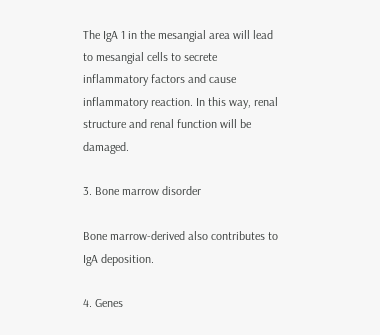The IgA 1 in the mesangial area will lead to mesangial cells to secrete inflammatory factors and cause inflammatory reaction. In this way, renal structure and renal function will be damaged.

3. Bone marrow disorder

Bone marrow-derived also contributes to IgA deposition.

4. Genes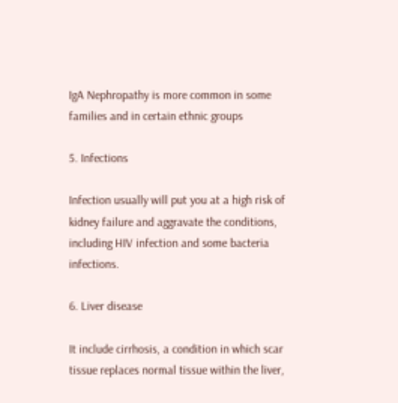IgA Nephropathy is more common in some families and in certain ethnic groups

5. Infections

Infection usually will put you at a high risk of kidney failure and aggravate the conditions, including HIV infection and some bacteria infections.

6. Liver disease

It include cirrhosis, a condition in which scar tissue replaces normal tissue within the liver,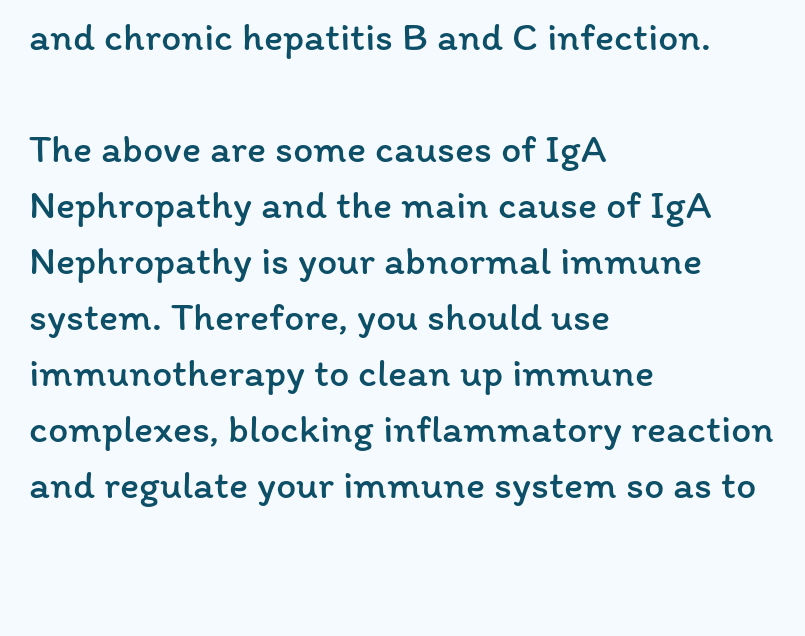and chronic hepatitis B and C infection.

The above are some causes of IgA Nephropathy and the main cause of IgA Nephropathy is your abnormal immune system. Therefore, you should use immunotherapy to clean up immune complexes, blocking inflammatory reaction and regulate your immune system so as to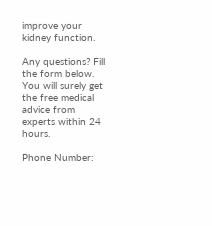improve your kidney function.

Any questions? Fill the form below. You will surely get the free medical advice from experts within 24 hours.

Phone Number: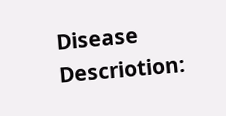Disease Descriotion: